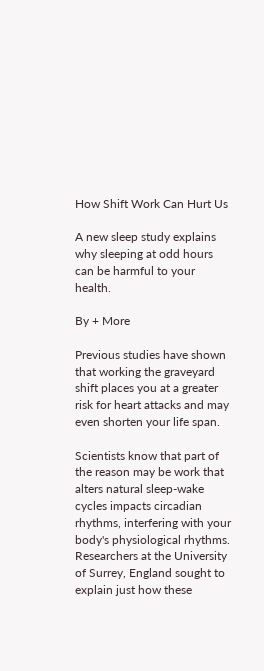How Shift Work Can Hurt Us

A new sleep study explains why sleeping at odd hours can be harmful to your health.

By + More

Previous studies have shown that working the graveyard shift places you at a greater risk for heart attacks and may even shorten your life span.

Scientists know that part of the reason may be work that alters natural sleep-wake cycles impacts circadian rhythms, interfering with your body's physiological rhythms. Researchers at the University of Surrey, England sought to explain just how these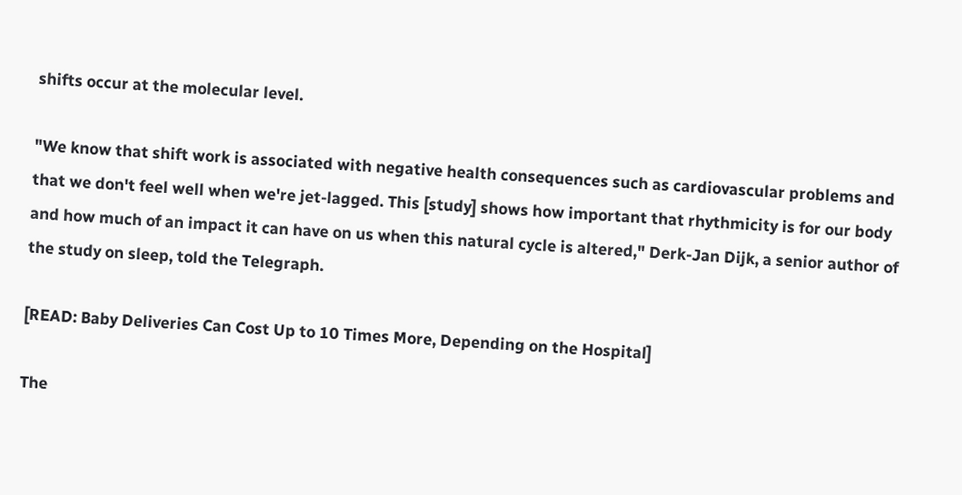shifts occur at the molecular level.

"We know that shift work is associated with negative health consequences such as cardiovascular problems and that we don't feel well when we're jet-lagged. This [study] shows how important that rhythmicity is for our body and how much of an impact it can have on us when this natural cycle is altered," Derk-Jan Dijk, a senior author of the study on sleep, told the Telegraph.

[READ: Baby Deliveries Can Cost Up to 10 Times More, Depending on the Hospital]

The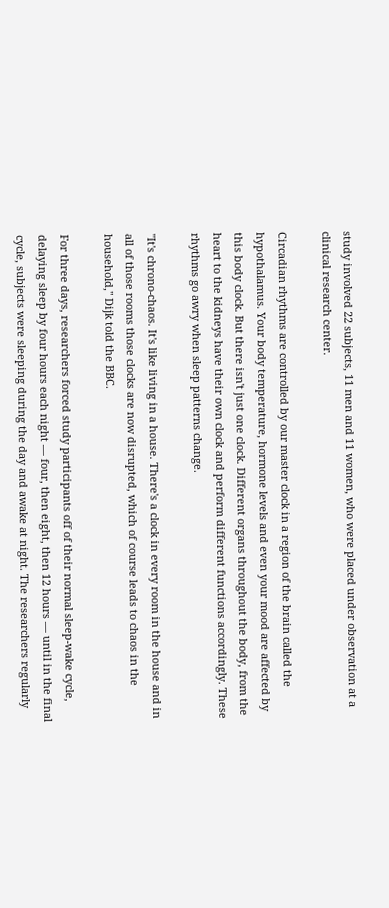study involved 22 subjects, 11 men and 11 women, who were placed under observation at a clinical research center.

Circadian rhythms are controlled by our master clock in a region of the brain called the hypothalamus. Your body temperature, hormone levels and even your mood are affected by this body clock. But there isn't just one clock. Different organs throughout the body, from the heart to the kidneys have their own clock and perform different functions accordingly. These rhythms go awry when sleep patterns change.

"It's chrono-chaos. It's like living in a house. There's a clock in every room in the house and in all of those rooms those clocks are now disrupted, which of course leads to chaos in the household," Dijk told the BBC.

For three days, researchers forced study participants off of their normal sleep-wake cycle, delaying sleep by four hours each night — four, then eight, then 12 hours — until in the final cycle, subjects were sleeping during the day and awake at night. The researchers regularly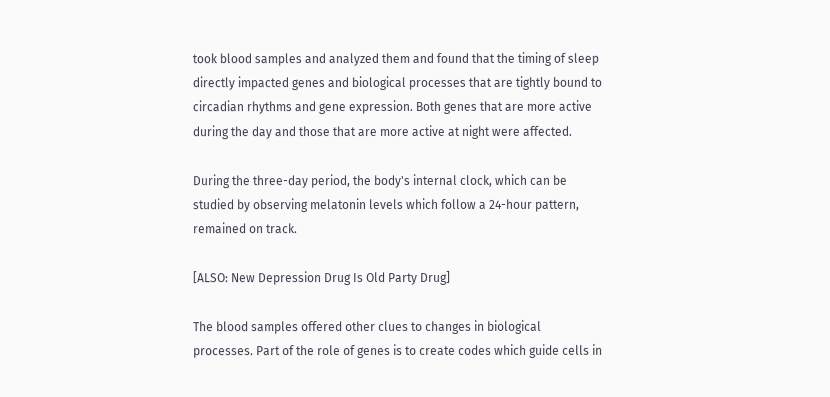took blood samples and analyzed them and found that the timing of sleep directly impacted genes and biological processes that are tightly bound to circadian rhythms and gene expression. Both genes that are more active during the day and those that are more active at night were affected.

During the three-day period, the body's internal clock, which can be studied by observing melatonin levels which follow a 24-hour pattern, remained on track.

[ALSO: New Depression Drug Is Old Party Drug]

The blood samples offered other clues to changes in biological processes. Part of the role of genes is to create codes which guide cells in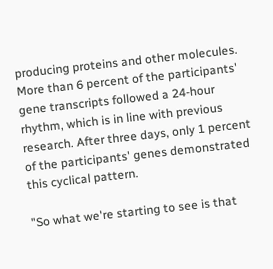producing proteins and other molecules. More than 6 percent of the participants' gene transcripts followed a 24-hour rhythm, which is in line with previous research. After three days, only 1 percent of the participants' genes demonstrated this cyclical pattern.

"So what we're starting to see is that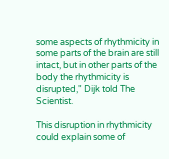some aspects of rhythmicity in some parts of the brain are still intact, but in other parts of the body the rhythmicity is disrupted," Dijk told The Scientist.

This disruption in rhythmicity could explain some of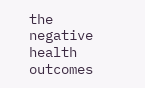the negative health outcomes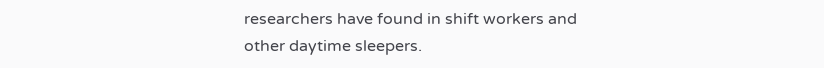researchers have found in shift workers and other daytime sleepers.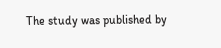The study was published by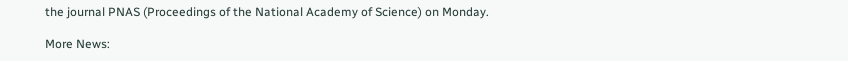the journal PNAS (Proceedings of the National Academy of Science) on Monday.

More News: